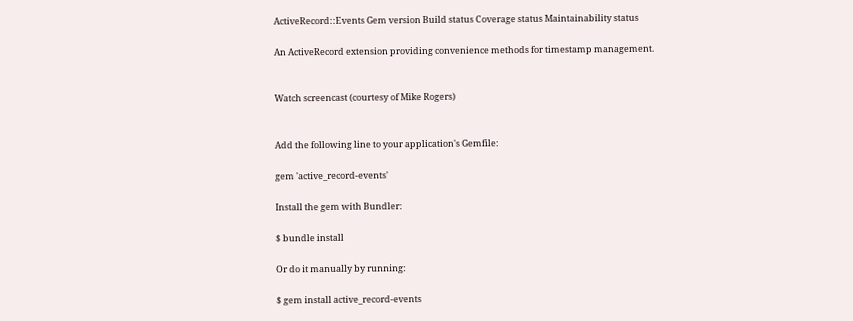ActiveRecord::Events Gem version Build status Coverage status Maintainability status

An ActiveRecord extension providing convenience methods for timestamp management.


Watch screencast (courtesy of Mike Rogers)


Add the following line to your application's Gemfile:

gem 'active_record-events'

Install the gem with Bundler:

$ bundle install

Or do it manually by running:

$ gem install active_record-events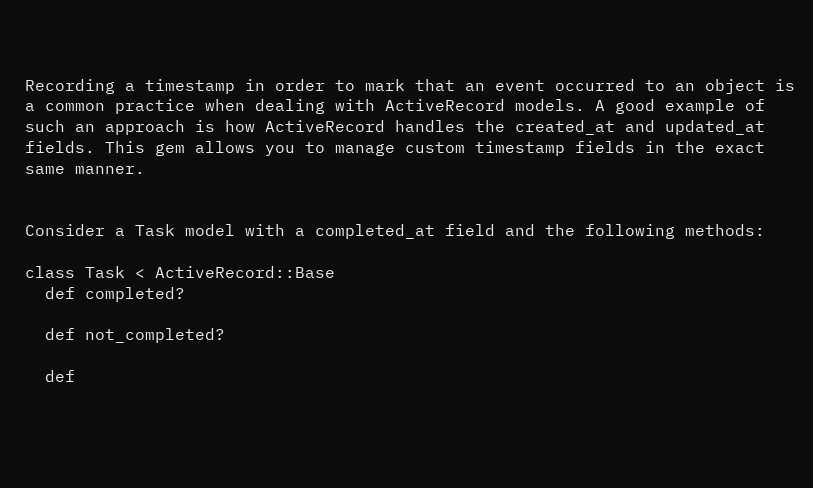Recording a timestamp in order to mark that an event occurred to an object is a common practice when dealing with ActiveRecord models. A good example of such an approach is how ActiveRecord handles the created_at and updated_at fields. This gem allows you to manage custom timestamp fields in the exact same manner.


Consider a Task model with a completed_at field and the following methods:

class Task < ActiveRecord::Base
  def completed?

  def not_completed?

  def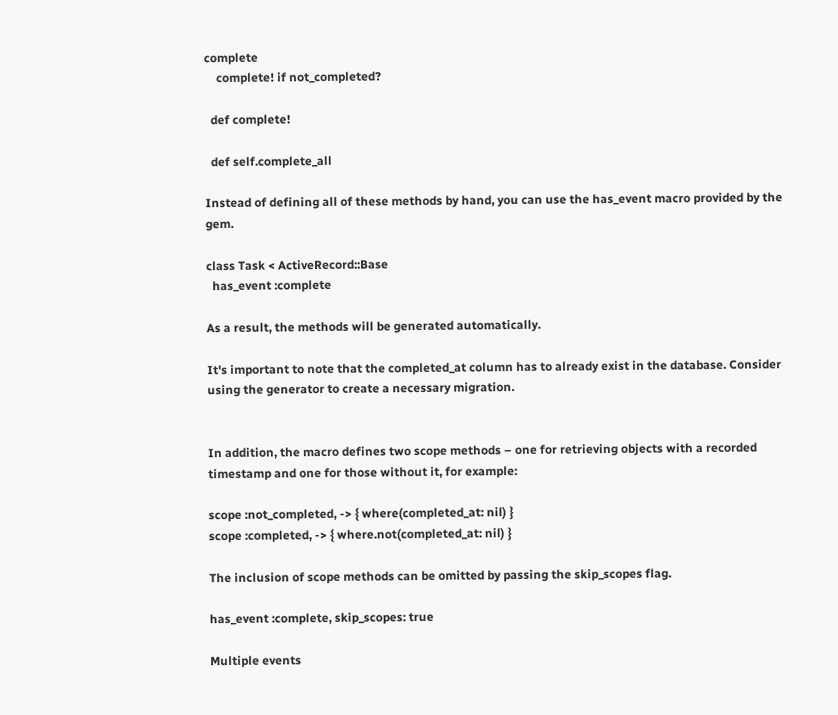complete
    complete! if not_completed?

  def complete!

  def self.complete_all

Instead of defining all of these methods by hand, you can use the has_event macro provided by the gem.

class Task < ActiveRecord::Base
  has_event :complete

As a result, the methods will be generated automatically.

It's important to note that the completed_at column has to already exist in the database. Consider using the generator to create a necessary migration.


In addition, the macro defines two scope methods – one for retrieving objects with a recorded timestamp and one for those without it, for example:

scope :not_completed, -> { where(completed_at: nil) }
scope :completed, -> { where.not(completed_at: nil) }

The inclusion of scope methods can be omitted by passing the skip_scopes flag.

has_event :complete, skip_scopes: true

Multiple events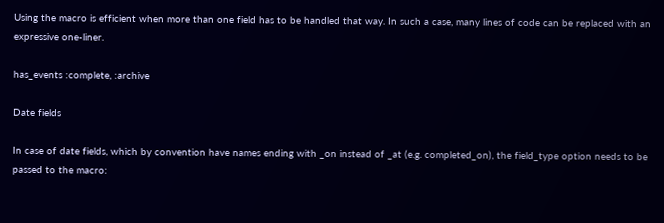Using the macro is efficient when more than one field has to be handled that way. In such a case, many lines of code can be replaced with an expressive one-liner.

has_events :complete, :archive

Date fields

In case of date fields, which by convention have names ending with _on instead of _at (e.g. completed_on), the field_type option needs to be passed to the macro: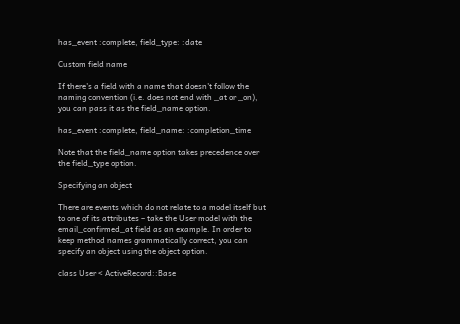has_event :complete, field_type: :date

Custom field name

If there's a field with a name that doesn't follow the naming convention (i.e. does not end with _at or _on), you can pass it as the field_name option.

has_event :complete, field_name: :completion_time

Note that the field_name option takes precedence over the field_type option.

Specifying an object

There are events which do not relate to a model itself but to one of its attributes – take the User model with the email_confirmed_at field as an example. In order to keep method names grammatically correct, you can specify an object using the object option.

class User < ActiveRecord::Base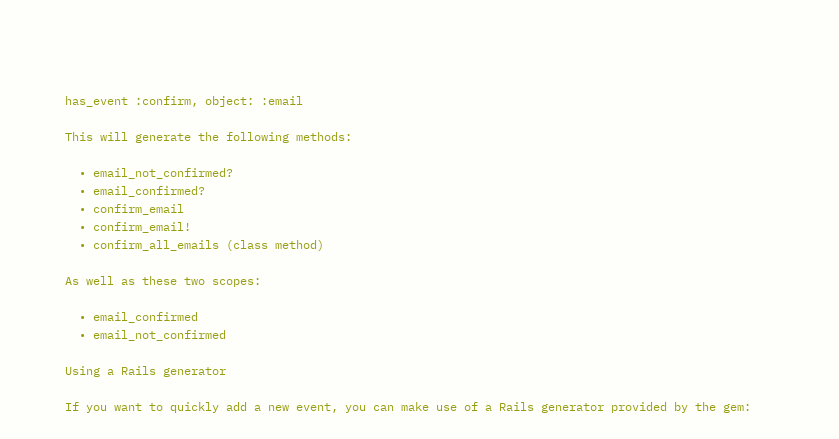has_event :confirm, object: :email

This will generate the following methods:

  • email_not_confirmed?
  • email_confirmed?
  • confirm_email
  • confirm_email!
  • confirm_all_emails (class method)

As well as these two scopes:

  • email_confirmed
  • email_not_confirmed

Using a Rails generator

If you want to quickly add a new event, you can make use of a Rails generator provided by the gem: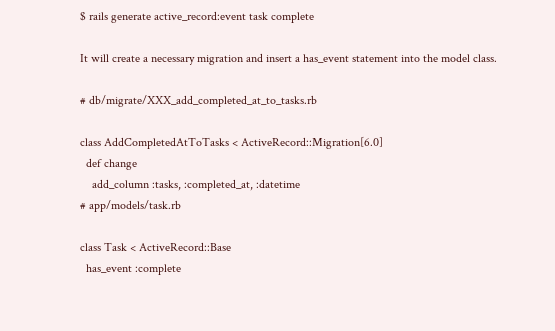$ rails generate active_record:event task complete

It will create a necessary migration and insert a has_event statement into the model class.

# db/migrate/XXX_add_completed_at_to_tasks.rb

class AddCompletedAtToTasks < ActiveRecord::Migration[6.0]
  def change
    add_column :tasks, :completed_at, :datetime
# app/models/task.rb

class Task < ActiveRecord::Base
  has_event :complete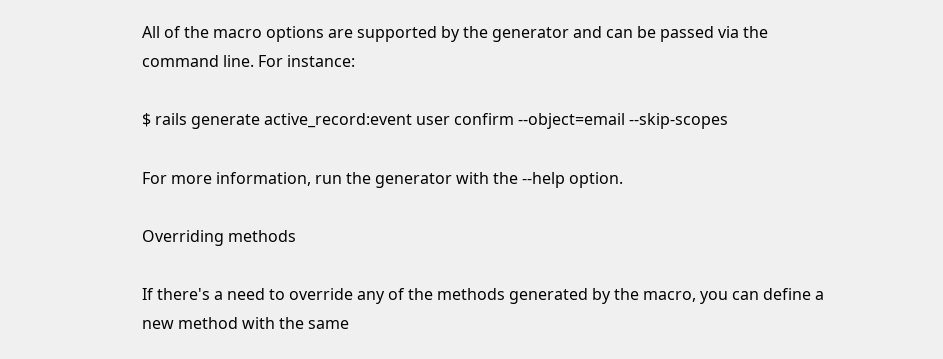All of the macro options are supported by the generator and can be passed via the command line. For instance:

$ rails generate active_record:event user confirm --object=email --skip-scopes

For more information, run the generator with the --help option.

Overriding methods

If there's a need to override any of the methods generated by the macro, you can define a new method with the same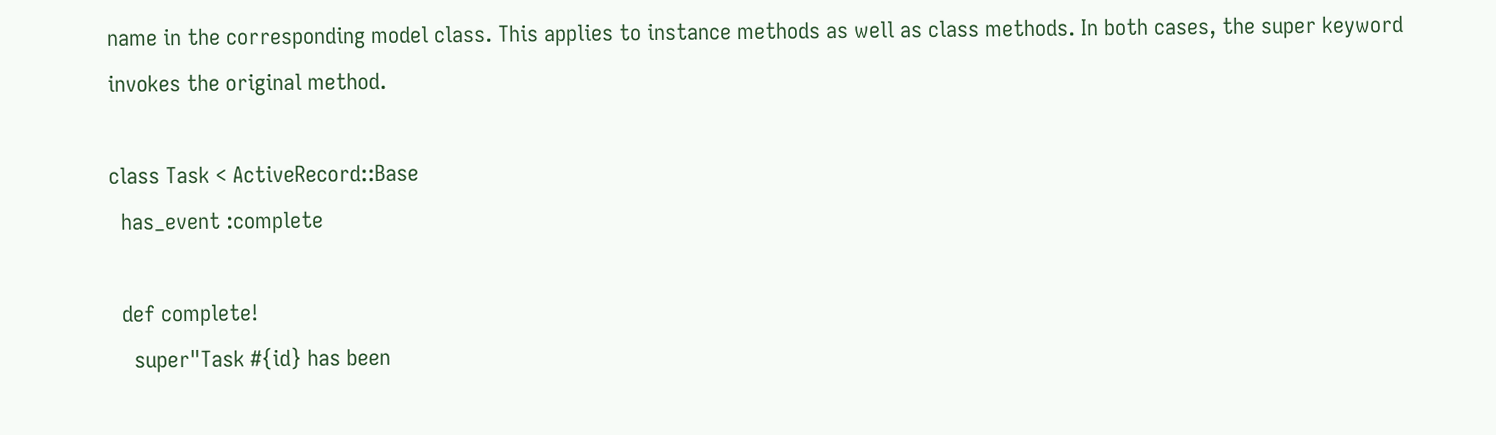name in the corresponding model class. This applies to instance methods as well as class methods. In both cases, the super keyword invokes the original method.

class Task < ActiveRecord::Base
  has_event :complete

  def complete!
    super"Task #{id} has been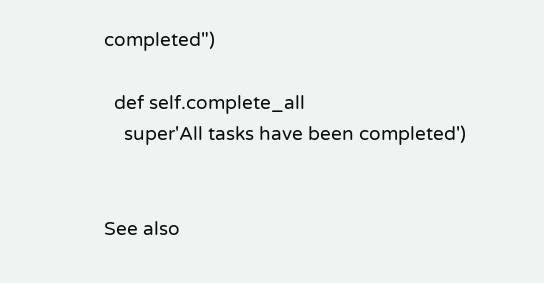completed")

  def self.complete_all
    super'All tasks have been completed')


See also